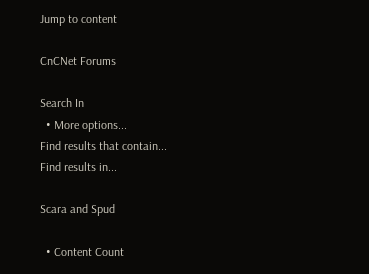Jump to content

CnCNet Forums

Search In
  • More options...
Find results that contain...
Find results in...

Scara and Spud

  • Content Count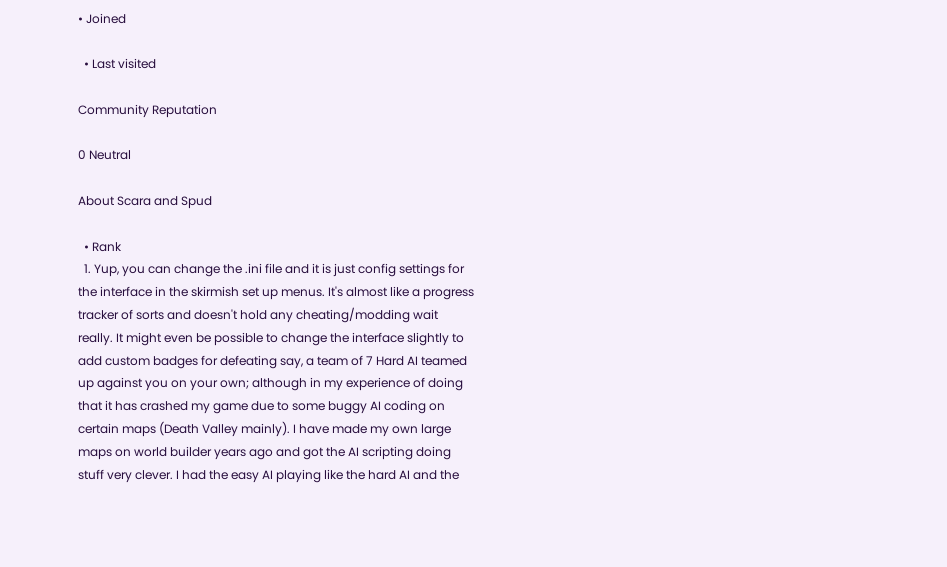• Joined

  • Last visited

Community Reputation

0 Neutral

About Scara and Spud

  • Rank
  1. Yup, you can change the .ini file and it is just config settings for the interface in the skirmish set up menus. It's almost like a progress tracker of sorts and doesn't hold any cheating/modding wait really. It might even be possible to change the interface slightly to add custom badges for defeating say, a team of 7 Hard AI teamed up against you on your own; although in my experience of doing that it has crashed my game due to some buggy AI coding on certain maps (Death Valley mainly). I have made my own large maps on world builder years ago and got the AI scripting doing stuff very clever. I had the easy AI playing like the hard AI and the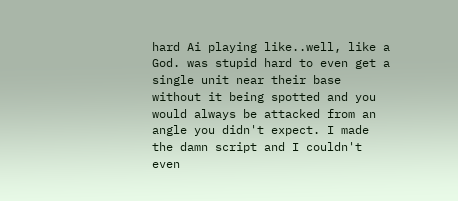hard Ai playing like..well, like a God. was stupid hard to even get a single unit near their base without it being spotted and you would always be attacked from an angle you didn't expect. I made the damn script and I couldn't even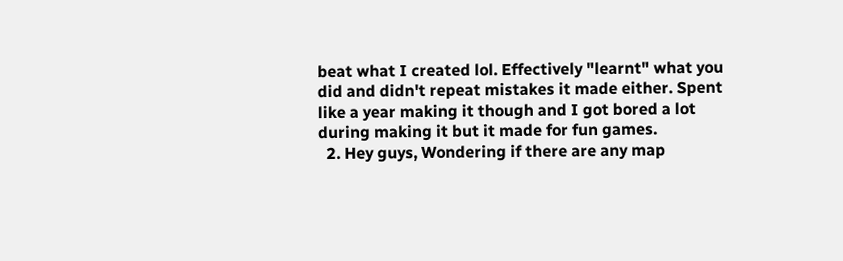beat what I created lol. Effectively "learnt" what you did and didn't repeat mistakes it made either. Spent like a year making it though and I got bored a lot during making it but it made for fun games.
  2. Hey guys, Wondering if there are any map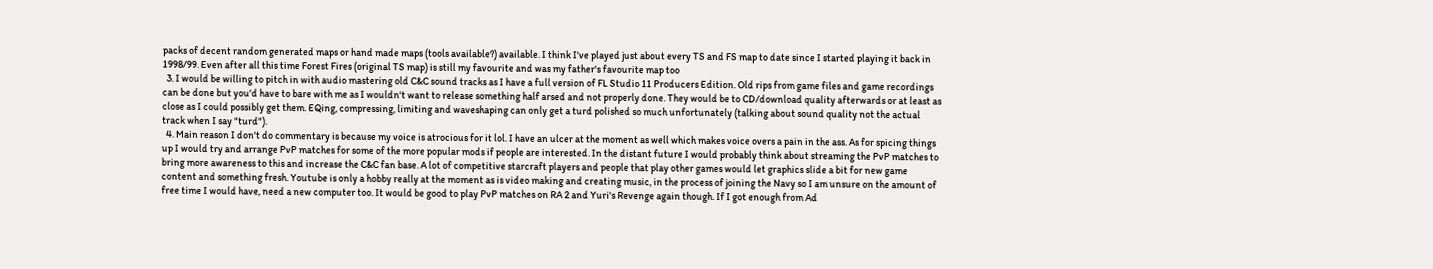packs of decent random generated maps or hand made maps (tools available?) available. I think I've played just about every TS and FS map to date since I started playing it back in 1998/99. Even after all this time Forest Fires (original TS map) is still my favourite and was my father's favourite map too
  3. I would be willing to pitch in with audio mastering old C&C sound tracks as I have a full version of FL Studio 11 Producers Edition. Old rips from game files and game recordings can be done but you'd have to bare with me as I wouldn't want to release something half arsed and not properly done. They would be to CD/download quality afterwards or at least as close as I could possibly get them. EQing, compressing, limiting and waveshaping can only get a turd polished so much unfortunately (talking about sound quality not the actual track when I say "turd").
  4. Main reason I don't do commentary is because my voice is atrocious for it lol. I have an ulcer at the moment as well which makes voice overs a pain in the ass. As for spicing things up I would try and arrange PvP matches for some of the more popular mods if people are interested. In the distant future I would probably think about streaming the PvP matches to bring more awareness to this and increase the C&C fan base. A lot of competitive starcraft players and people that play other games would let graphics slide a bit for new game content and something fresh. Youtube is only a hobby really at the moment as is video making and creating music, in the process of joining the Navy so I am unsure on the amount of free time I would have, need a new computer too. It would be good to play PvP matches on RA 2 and Yuri's Revenge again though. If I got enough from Ad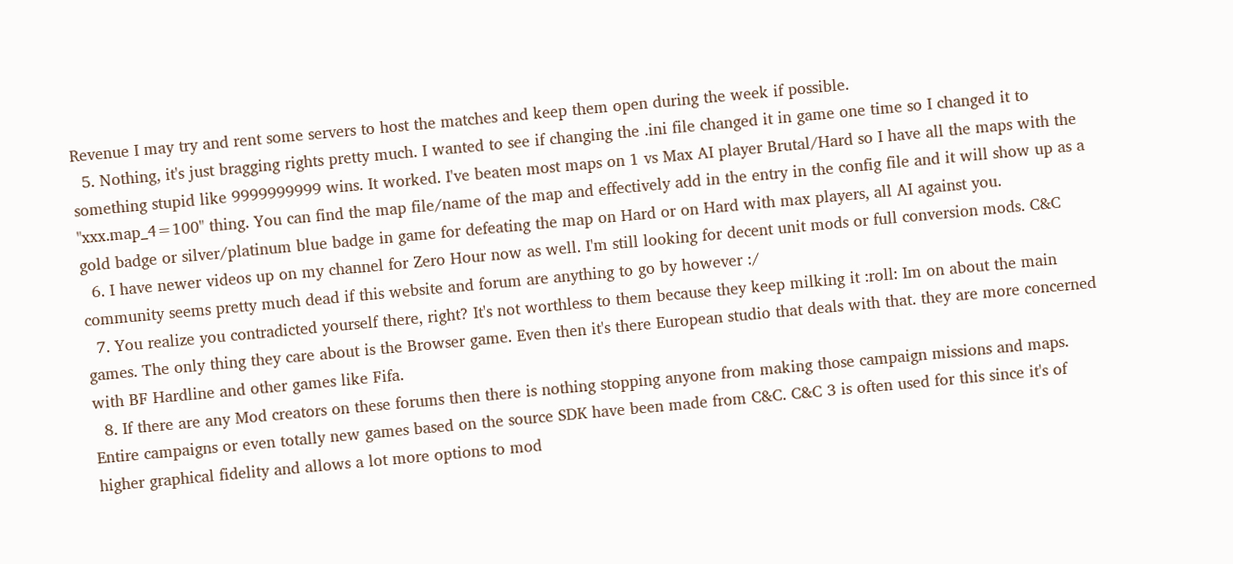Revenue I may try and rent some servers to host the matches and keep them open during the week if possible.
  5. Nothing, it's just bragging rights pretty much. I wanted to see if changing the .ini file changed it in game one time so I changed it to something stupid like 9999999999 wins. It worked. I've beaten most maps on 1 vs Max AI player Brutal/Hard so I have all the maps with the "xxx.map_4=100" thing. You can find the map file/name of the map and effectively add in the entry in the config file and it will show up as a gold badge or silver/platinum blue badge in game for defeating the map on Hard or on Hard with max players, all AI against you.
  6. I have newer videos up on my channel for Zero Hour now as well. I'm still looking for decent unit mods or full conversion mods. C&C community seems pretty much dead if this website and forum are anything to go by however :/
  7. You realize you contradicted yourself there, right? It's not worthless to them because they keep milking it :roll: Im on about the main games. The only thing they care about is the Browser game. Even then it's there European studio that deals with that. they are more concerned with BF Hardline and other games like Fifa.
  8. If there are any Mod creators on these forums then there is nothing stopping anyone from making those campaign missions and maps. Entire campaigns or even totally new games based on the source SDK have been made from C&C. C&C 3 is often used for this since it's of higher graphical fidelity and allows a lot more options to mod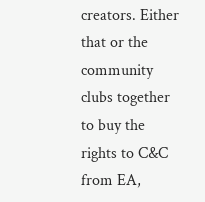creators. Either that or the community clubs together to buy the rights to C&C from EA,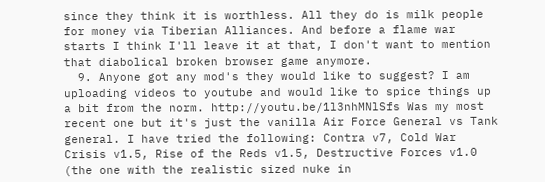since they think it is worthless. All they do is milk people for money via Tiberian Alliances. And before a flame war starts I think I'll leave it at that, I don't want to mention that diabolical broken browser game anymore.
  9. Anyone got any mod's they would like to suggest? I am uploading videos to youtube and would like to spice things up a bit from the norm. http://youtu.be/1l3nhMNlSfs Was my most recent one but it's just the vanilla Air Force General vs Tank general. I have tried the following: Contra v7, Cold War Crisis v1.5, Rise of the Reds v1.5, Destructive Forces v1.0 (the one with the realistic sized nuke in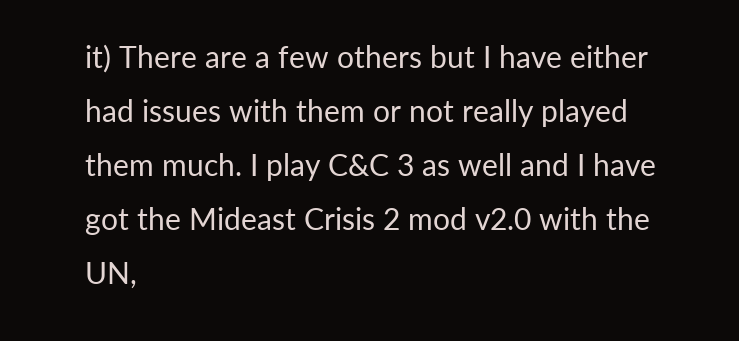it) There are a few others but I have either had issues with them or not really played them much. I play C&C 3 as well and I have got the Mideast Crisis 2 mod v2.0 with the UN,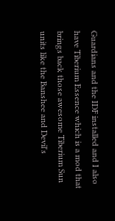Guardians and the IDF installed and I also have Tiberium Essence which is a mod that brings back those awesome Tiberium Sun units like the Banshee and Devil's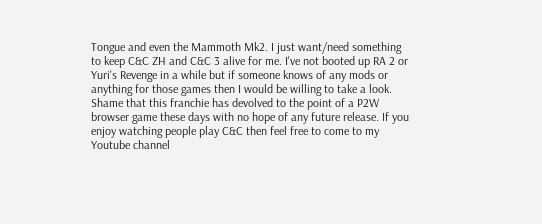Tongue and even the Mammoth Mk2. I just want/need something to keep C&C ZH and C&C 3 alive for me. I've not booted up RA 2 or Yuri's Revenge in a while but if someone knows of any mods or anything for those games then I would be willing to take a look. Shame that this franchie has devolved to the point of a P2W browser game these days with no hope of any future release. If you enjoy watching people play C&C then feel free to come to my Youtube channel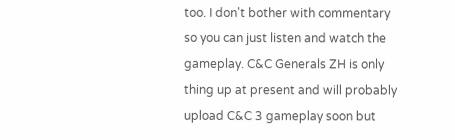too. I don't bother with commentary so you can just listen and watch the gameplay. C&C Generals ZH is only thing up at present and will probably upload C&C 3 gameplay soon but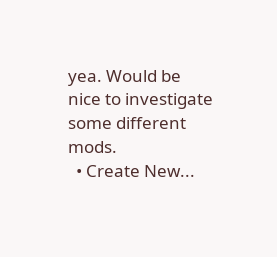yea. Would be nice to investigate some different mods.
  • Create New...